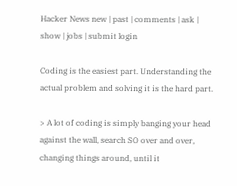Hacker News new | past | comments | ask | show | jobs | submit login

Coding is the easiest part. Understanding the actual problem and solving it is the hard part.

> A lot of coding is simply banging your head against the wall, search SO over and over, changing things around, until it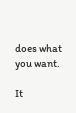does what you want.

It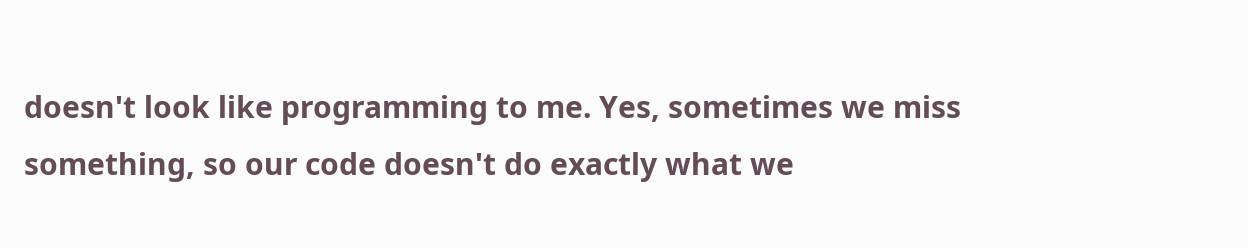doesn't look like programming to me. Yes, sometimes we miss something, so our code doesn't do exactly what we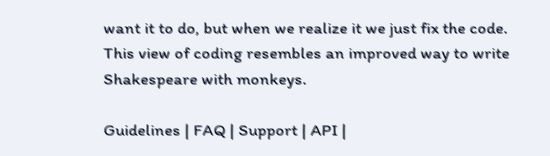want it to do, but when we realize it we just fix the code. This view of coding resembles an improved way to write Shakespeare with monkeys.

Guidelines | FAQ | Support | API |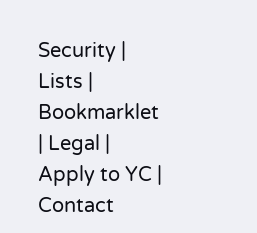Security | Lists | Bookmarklet | Legal | Apply to YC | Contact